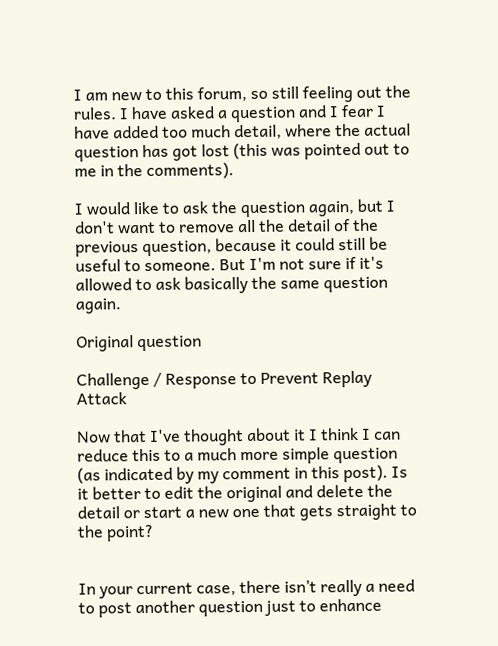I am new to this forum, so still feeling out the rules. I have asked a question and I fear I have added too much detail, where the actual question has got lost (this was pointed out to me in the comments).

I would like to ask the question again, but I don't want to remove all the detail of the previous question, because it could still be useful to someone. But I'm not sure if it's allowed to ask basically the same question again.

Original question

Challenge / Response to Prevent Replay Attack

Now that I've thought about it I think I can reduce this to a much more simple question (as indicated by my comment in this post). Is it better to edit the original and delete the detail or start a new one that gets straight to the point?


In your current case, there isn’t really a need to post another question just to enhance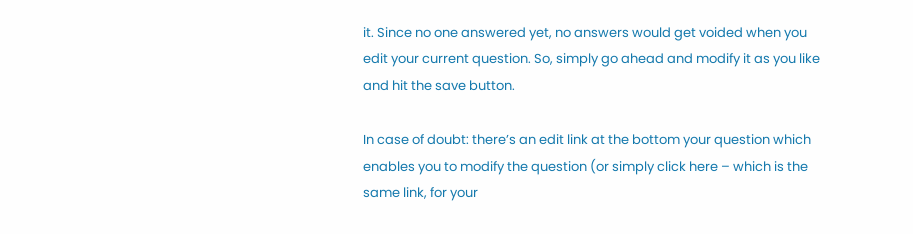it. Since no one answered yet, no answers would get voided when you edit your current question. So, simply go ahead and modify it as you like and hit the save button.

In case of doubt: there’s an edit link at the bottom your question which enables you to modify the question (or simply click here – which is the same link, for your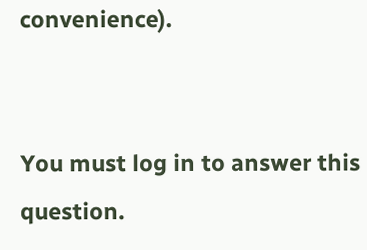convenience).


You must log in to answer this question.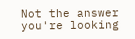Not the answer you're looking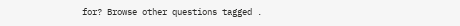for? Browse other questions tagged .